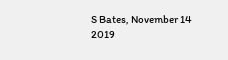S Bates, November 14 2019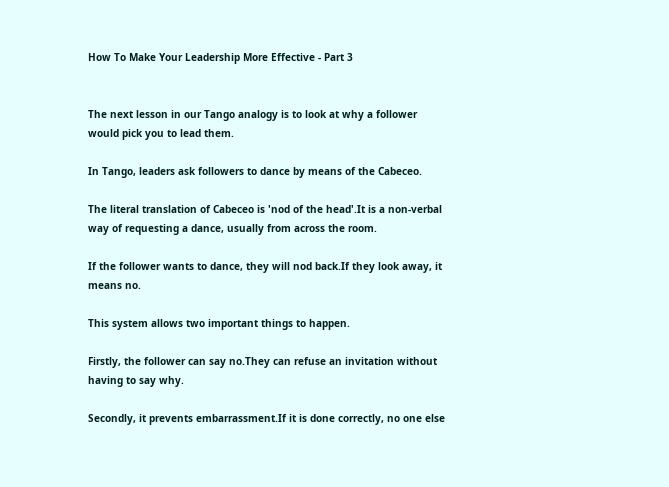How To Make Your Leadership More Effective - Part 3


The next lesson in our Tango analogy is to look at why a follower would pick you to lead them.

In Tango, leaders ask followers to dance by means of the Cabeceo.

The literal translation of Cabeceo is 'nod of the head'.It is a non-verbal way of requesting a dance, usually from across the room.

If the follower wants to dance, they will nod back.If they look away, it means no.

This system allows two important things to happen.

Firstly, the follower can say no.They can refuse an invitation without having to say why.

Secondly, it prevents embarrassment.If it is done correctly, no one else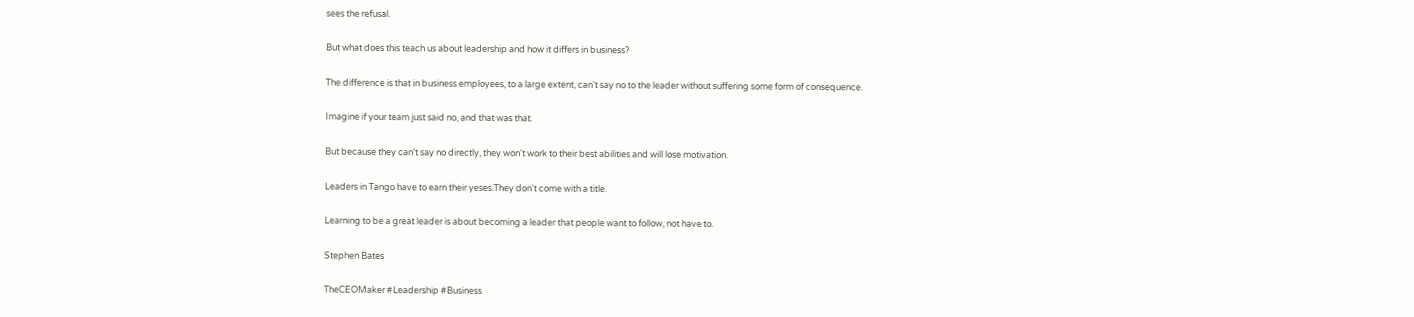sees the refusal.

But what does this teach us about leadership and how it differs in business?

The difference is that in business employees, to a large extent, can't say no to the leader without suffering some form of consequence.

Imagine if your team just said no, and that was that.

But because they can't say no directly, they won't work to their best abilities and will lose motivation.

Leaders in Tango have to earn their yeses.They don't come with a title.

Learning to be a great leader is about becoming a leader that people want to follow, not have to.

Stephen Bates

TheCEOMaker #Leadership #Business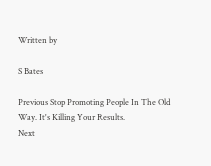Written by

S Bates

Previous Stop Promoting People In The Old Way. It's Killing Your Results.
Next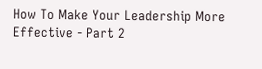How To Make Your Leadership More Effective - Part 2